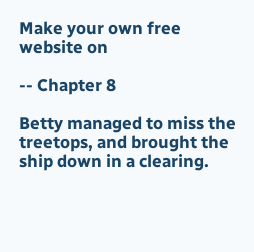Make your own free website on

-- Chapter 8

Betty managed to miss the treetops, and brought the ship down in a clearing.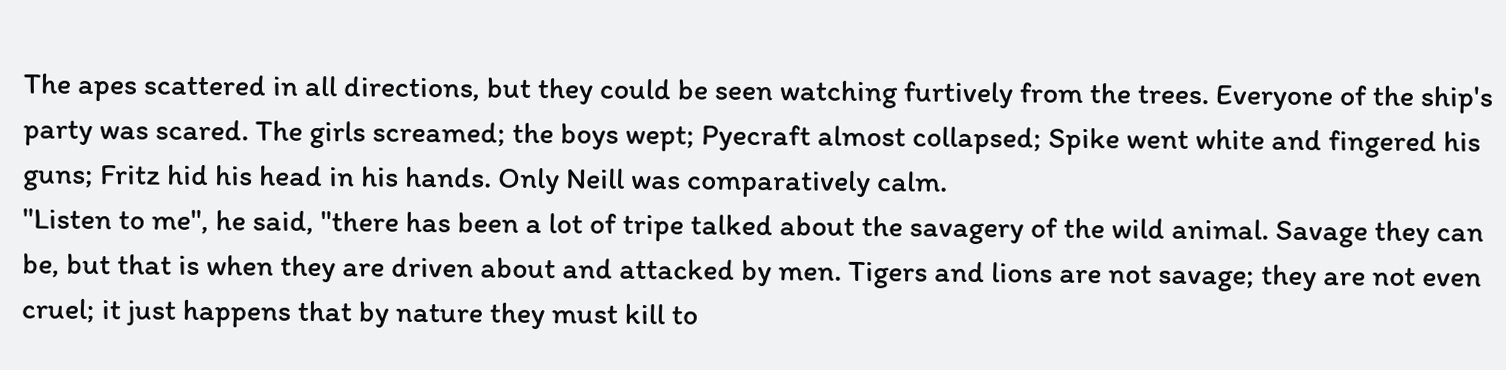The apes scattered in all directions, but they could be seen watching furtively from the trees. Everyone of the ship's party was scared. The girls screamed; the boys wept; Pyecraft almost collapsed; Spike went white and fingered his guns; Fritz hid his head in his hands. Only Neill was comparatively calm.
"Listen to me", he said, "there has been a lot of tripe talked about the savagery of the wild animal. Savage they can be, but that is when they are driven about and attacked by men. Tigers and lions are not savage; they are not even cruel; it just happens that by nature they must kill to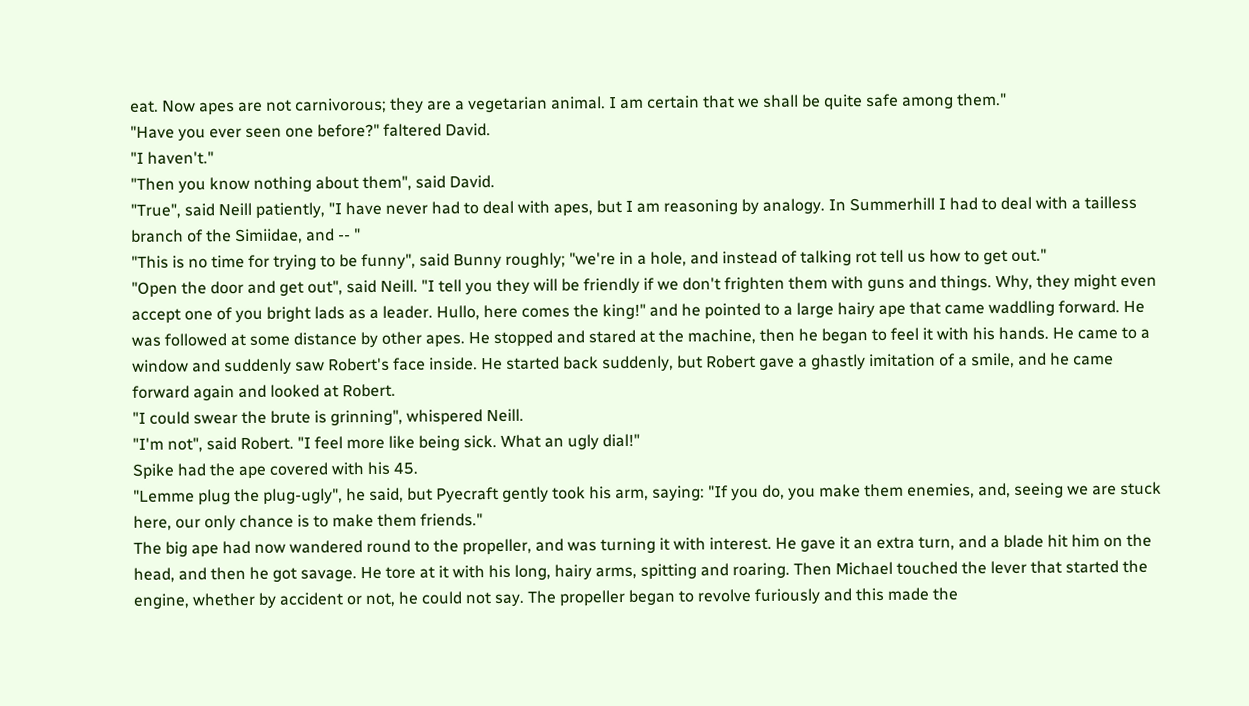eat. Now apes are not carnivorous; they are a vegetarian animal. I am certain that we shall be quite safe among them."
"Have you ever seen one before?" faltered David.
"I haven't."
"Then you know nothing about them", said David.
"True", said Neill patiently, "I have never had to deal with apes, but I am reasoning by analogy. In Summerhill I had to deal with a tailless branch of the Simiidae, and -- "
"This is no time for trying to be funny", said Bunny roughly; "we're in a hole, and instead of talking rot tell us how to get out."
"Open the door and get out", said Neill. "I tell you they will be friendly if we don't frighten them with guns and things. Why, they might even accept one of you bright lads as a leader. Hullo, here comes the king!" and he pointed to a large hairy ape that came waddling forward. He was followed at some distance by other apes. He stopped and stared at the machine, then he began to feel it with his hands. He came to a window and suddenly saw Robert's face inside. He started back suddenly, but Robert gave a ghastly imitation of a smile, and he came forward again and looked at Robert.
"I could swear the brute is grinning", whispered Neill.
"I'm not", said Robert. "I feel more like being sick. What an ugly dial!"
Spike had the ape covered with his 45.
"Lemme plug the plug-ugly", he said, but Pyecraft gently took his arm, saying: "If you do, you make them enemies, and, seeing we are stuck here, our only chance is to make them friends."
The big ape had now wandered round to the propeller, and was turning it with interest. He gave it an extra turn, and a blade hit him on the head, and then he got savage. He tore at it with his long, hairy arms, spitting and roaring. Then Michael touched the lever that started the engine, whether by accident or not, he could not say. The propeller began to revolve furiously and this made the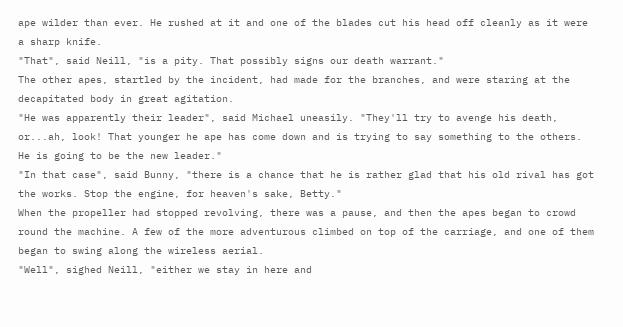ape wilder than ever. He rushed at it and one of the blades cut his head off cleanly as it were a sharp knife.
"That", said Neill, "is a pity. That possibly signs our death warrant."
The other apes, startled by the incident, had made for the branches, and were staring at the decapitated body in great agitation.
"He was apparently their leader", said Michael uneasily. "They'll try to avenge his death, or...ah, look! That younger he ape has come down and is trying to say something to the others. He is going to be the new leader."
"In that case", said Bunny, "there is a chance that he is rather glad that his old rival has got the works. Stop the engine, for heaven's sake, Betty."
When the propeller had stopped revolving, there was a pause, and then the apes began to crowd round the machine. A few of the more adventurous climbed on top of the carriage, and one of them began to swing along the wireless aerial.
"Well", sighed Neill, "either we stay in here and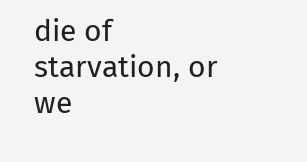die of starvation, or we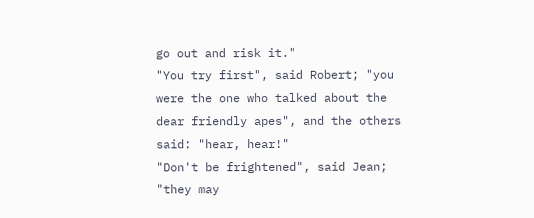go out and risk it."
"You try first", said Robert; "you were the one who talked about the dear friendly apes", and the others said: "hear, hear!"
"Don't be frightened", said Jean; "they may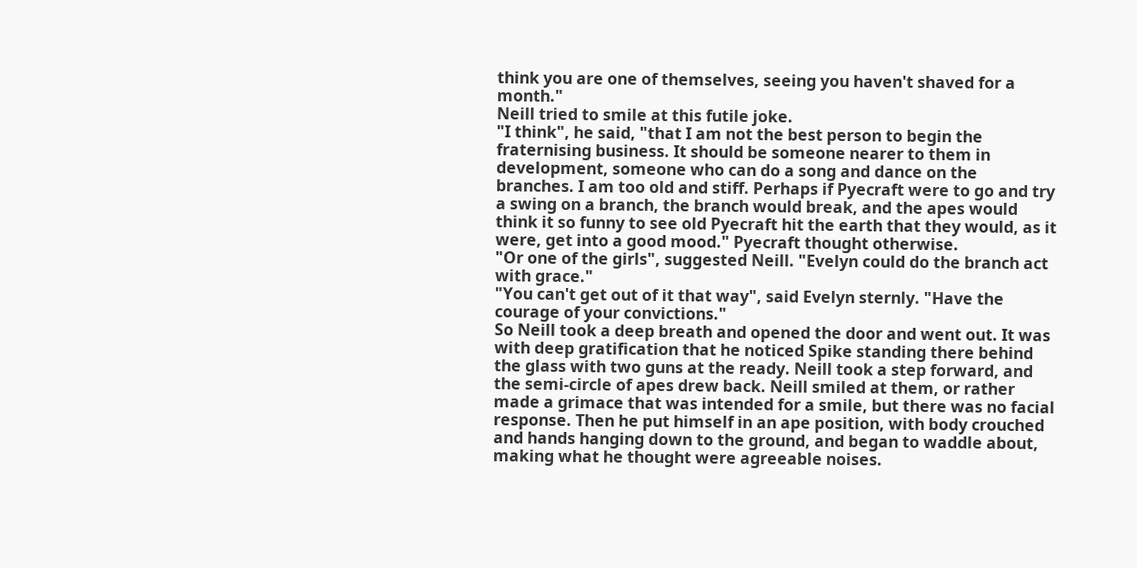think you are one of themselves, seeing you haven't shaved for a month."
Neill tried to smile at this futile joke.
"I think", he said, "that I am not the best person to begin the fraternising business. It should be someone nearer to them in development, someone who can do a song and dance on the branches. I am too old and stiff. Perhaps if Pyecraft were to go and try a swing on a branch, the branch would break, and the apes would think it so funny to see old Pyecraft hit the earth that they would, as it were, get into a good mood." Pyecraft thought otherwise.
"Or one of the girls", suggested Neill. "Evelyn could do the branch act with grace."
"You can't get out of it that way", said Evelyn sternly. "Have the courage of your convictions."
So Neill took a deep breath and opened the door and went out. It was with deep gratification that he noticed Spike standing there behind the glass with two guns at the ready. Neill took a step forward, and the semi-circle of apes drew back. Neill smiled at them, or rather made a grimace that was intended for a smile, but there was no facial response. Then he put himself in an ape position, with body crouched and hands hanging down to the ground, and began to waddle about, making what he thought were agreeable noises.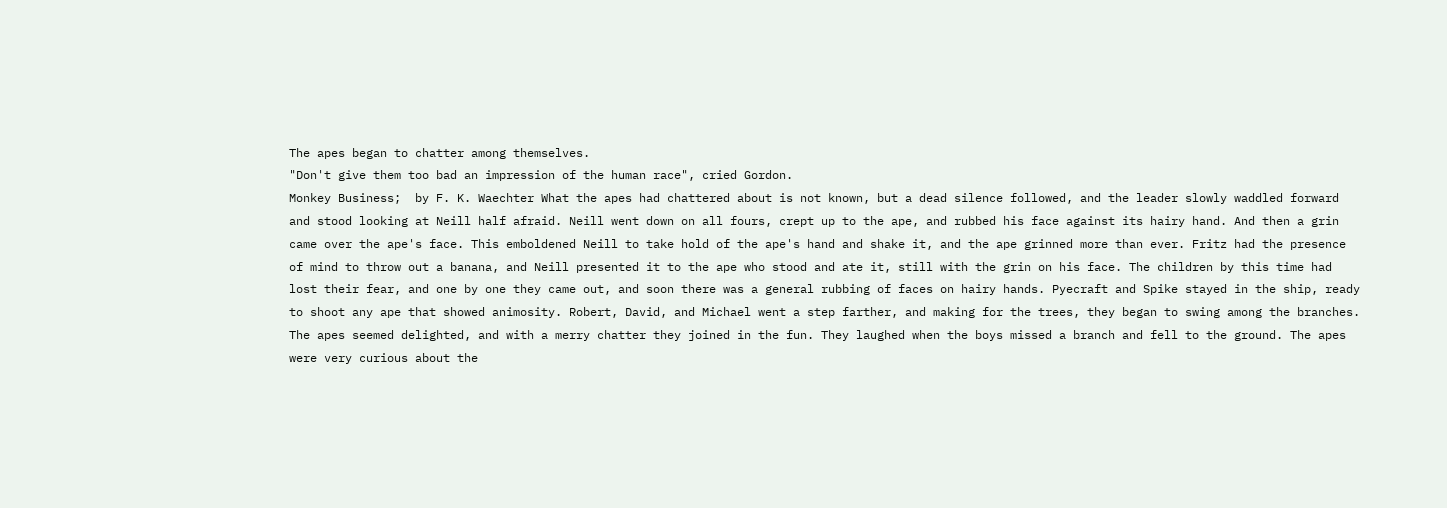The apes began to chatter among themselves.
"Don't give them too bad an impression of the human race", cried Gordon.
Monkey Business;  by F. K. Waechter What the apes had chattered about is not known, but a dead silence followed, and the leader slowly waddled forward and stood looking at Neill half afraid. Neill went down on all fours, crept up to the ape, and rubbed his face against its hairy hand. And then a grin came over the ape's face. This emboldened Neill to take hold of the ape's hand and shake it, and the ape grinned more than ever. Fritz had the presence of mind to throw out a banana, and Neill presented it to the ape who stood and ate it, still with the grin on his face. The children by this time had lost their fear, and one by one they came out, and soon there was a general rubbing of faces on hairy hands. Pyecraft and Spike stayed in the ship, ready to shoot any ape that showed animosity. Robert, David, and Michael went a step farther, and making for the trees, they began to swing among the branches. The apes seemed delighted, and with a merry chatter they joined in the fun. They laughed when the boys missed a branch and fell to the ground. The apes were very curious about the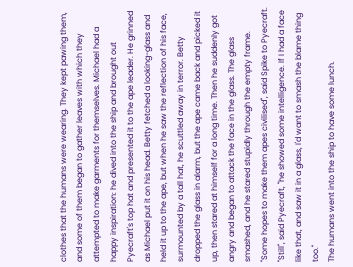clothes that the humans were wearing. They kept pawing them, and some of them began to gather leaves with which they attempted to make garments for themselves. Michael had a happy inspiration: he dived into the ship and brought out Pyecraft's top hat and presented it to the ape leader. He grinned as Michael put it on his head. Betty fetched a looking-glass and held it up to the ape, but when he saw the reflection of his face, surmounted by a tall hat, he scuttled away in terror. Betty dropped the glass in alarm, but the ape came back and picked it up, then stared at himself for a long time. Then he suddenly got angry and began to attack the face in the glass. The glass smashed, and he stared stupidly through the empty frame.
"Some hopes to make them apes civilised", said Spike to Pyecraft.
"Still", said Pyecraft, "he showed some intelligence. If I had a face like that, and saw it in a glass, I'd want to smash the blame thing too."
The humans went into the ship to have some lunch.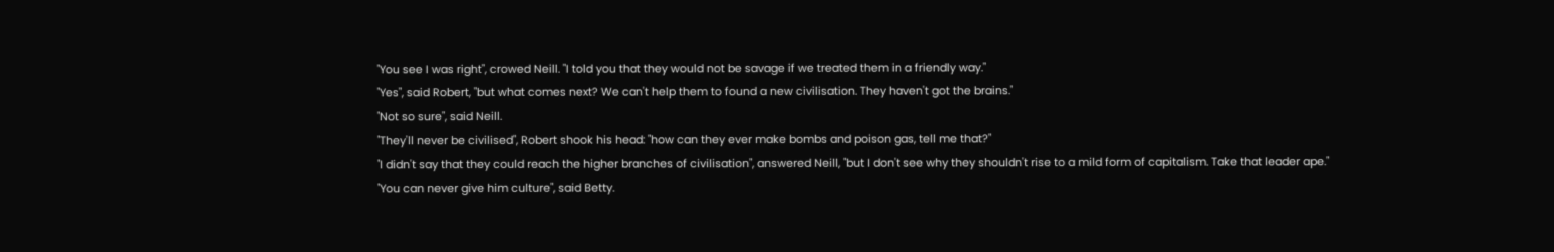"You see I was right", crowed Neill. "I told you that they would not be savage if we treated them in a friendly way."
"Yes", said Robert, "but what comes next? We can't help them to found a new civilisation. They haven't got the brains."
"Not so sure", said Neill.
"They'll never be civilised", Robert shook his head: "how can they ever make bombs and poison gas, tell me that?"
"I didn't say that they could reach the higher branches of civilisation", answered Neill, "but I don't see why they shouldn't rise to a mild form of capitalism. Take that leader ape."
"You can never give him culture", said Betty.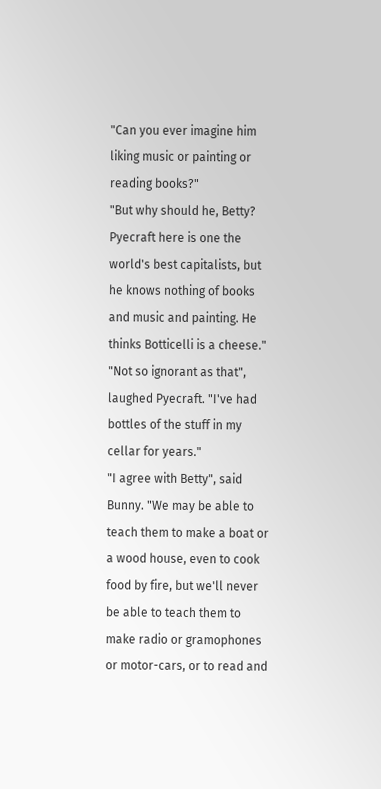"Can you ever imagine him liking music or painting or reading books?"
"But why should he, Betty? Pyecraft here is one the world's best capitalists, but he knows nothing of books and music and painting. He thinks Botticelli is a cheese."
"Not so ignorant as that", laughed Pyecraft. "I've had bottles of the stuff in my cellar for years."
"I agree with Betty", said Bunny. "We may be able to teach them to make a boat or a wood house, even to cook food by fire, but we'll never be able to teach them to make radio or gramophones or motor-cars, or to read and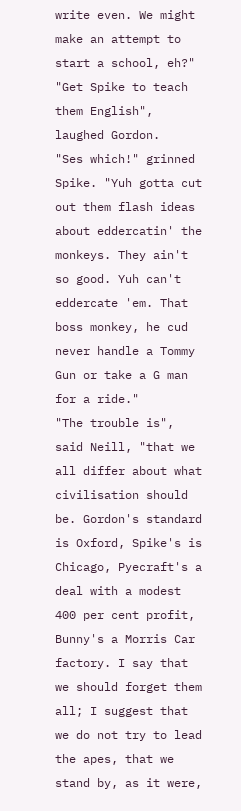write even. We might make an attempt to start a school, eh?"
"Get Spike to teach them English", laughed Gordon.
"Ses which!" grinned Spike. "Yuh gotta cut out them flash ideas about eddercatin' the monkeys. They ain't so good. Yuh can't eddercate 'em. That boss monkey, he cud never handle a Tommy Gun or take a G man for a ride."
"The trouble is", said Neill, "that we all differ about what civilisation should be. Gordon's standard is Oxford, Spike's is Chicago, Pyecraft's a deal with a modest 400 per cent profit, Bunny's a Morris Car factory. I say that we should forget them all; I suggest that we do not try to lead the apes, that we stand by, as it were,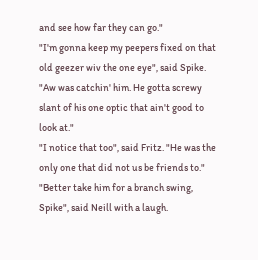and see how far they can go."
"I'm gonna keep my peepers fixed on that old geezer wiv the one eye", said Spike. "Aw was catchin' him. He gotta screwy slant of his one optic that ain't good to look at."
"I notice that too", said Fritz. "He was the only one that did not us be friends to."
"Better take him for a branch swing, Spike", said Neill with a laugh.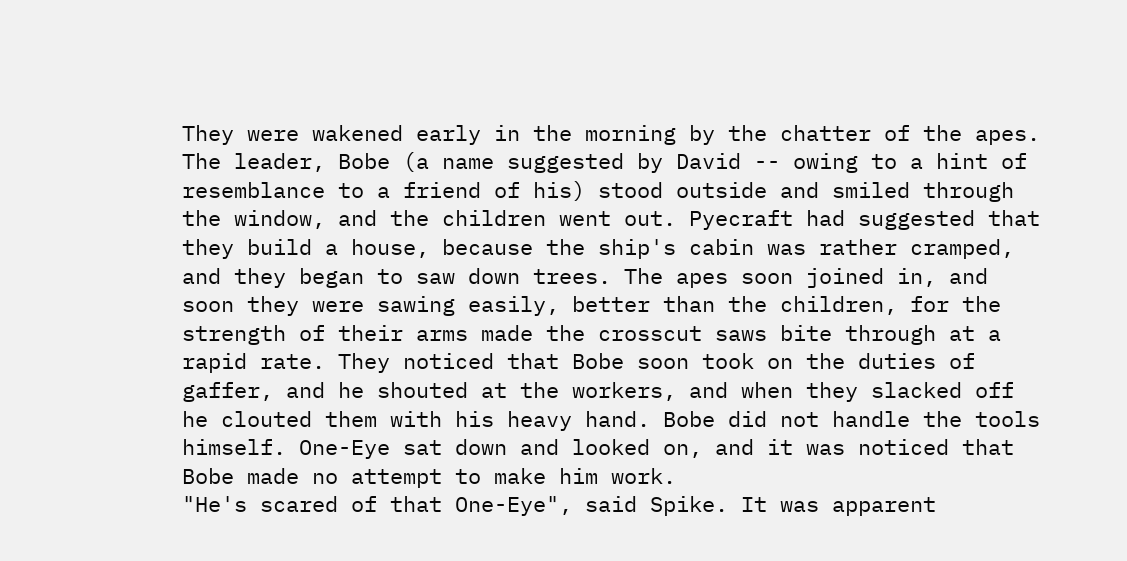They were wakened early in the morning by the chatter of the apes. The leader, Bobe (a name suggested by David -- owing to a hint of resemblance to a friend of his) stood outside and smiled through the window, and the children went out. Pyecraft had suggested that they build a house, because the ship's cabin was rather cramped, and they began to saw down trees. The apes soon joined in, and soon they were sawing easily, better than the children, for the strength of their arms made the crosscut saws bite through at a rapid rate. They noticed that Bobe soon took on the duties of gaffer, and he shouted at the workers, and when they slacked off he clouted them with his heavy hand. Bobe did not handle the tools himself. One-Eye sat down and looked on, and it was noticed that Bobe made no attempt to make him work.
"He's scared of that One-Eye", said Spike. It was apparent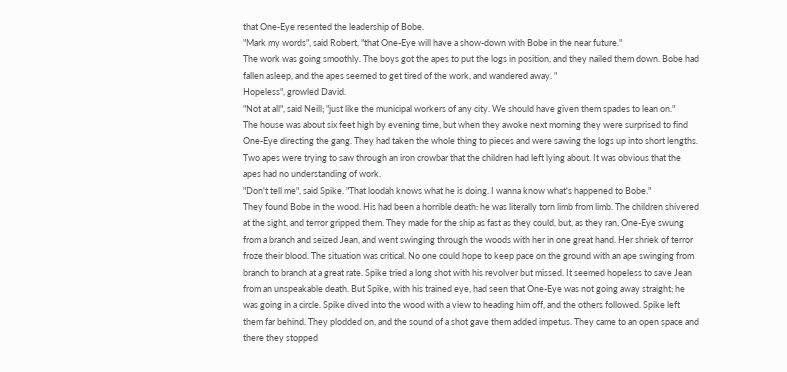that One-Eye resented the leadership of Bobe.
"Mark my words", said Robert, "that One-Eye will have a show-down with Bobe in the near future."
The work was going smoothly. The boys got the apes to put the logs in position, and they nailed them down. Bobe had fallen asleep, and the apes seemed to get tired of the work, and wandered away. "
Hopeless", growled David.
"Not at all", said Neill; "just like the municipal workers of any city. We should have given them spades to lean on."
The house was about six feet high by evening time, but when they awoke next morning they were surprised to find One-Eye directing the gang. They had taken the whole thing to pieces and were sawing the logs up into short lengths. Two apes were trying to saw through an iron crowbar that the children had left lying about. It was obvious that the apes had no understanding of work.
"Don't tell me", said Spike. "That loodah knows what he is doing. I wanna know what's happened to Bobe."
They found Bobe in the wood. His had been a horrible death: he was literally torn limb from limb. The children shivered at the sight, and terror gripped them. They made for the ship as fast as they could, but, as they ran, One-Eye swung from a branch and seized Jean, and went swinging through the woods with her in one great hand. Her shriek of terror froze their blood. The situation was critical. No one could hope to keep pace on the ground with an ape swinging from branch to branch at a great rate. Spike tried a long shot with his revolver but missed. It seemed hopeless to save Jean from an unspeakable death. But Spike, with his trained eye, had seen that One-Eye was not going away straight; he was going in a circle. Spike dived into the wood with a view to heading him off, and the others followed. Spike left them far behind. They plodded on, and the sound of a shot gave them added impetus. They came to an open space and there they stopped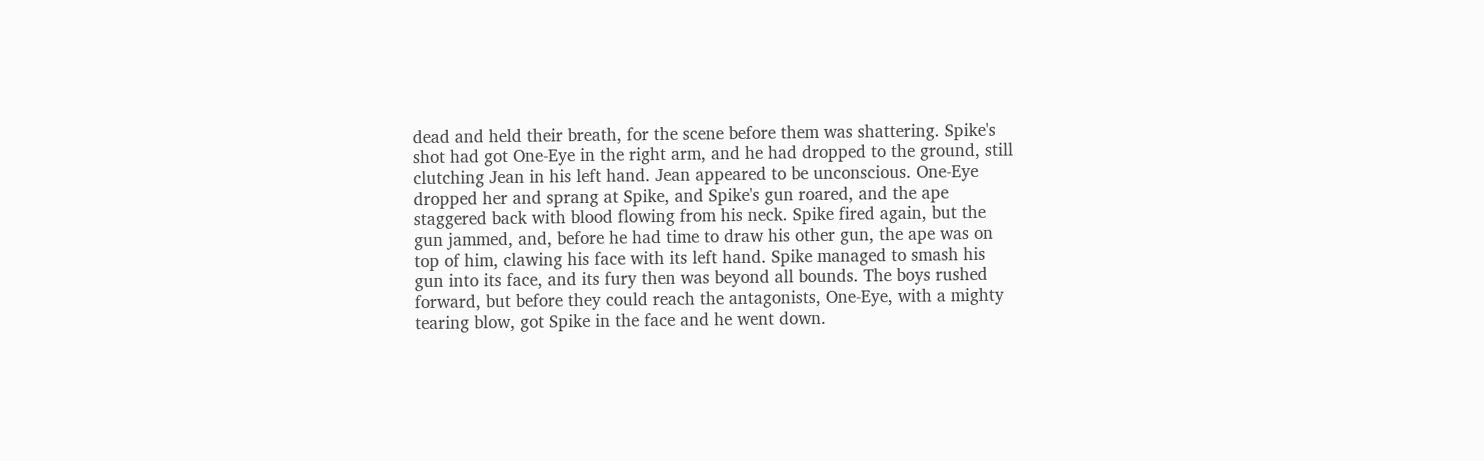dead and held their breath, for the scene before them was shattering. Spike's shot had got One-Eye in the right arm, and he had dropped to the ground, still clutching Jean in his left hand. Jean appeared to be unconscious. One-Eye dropped her and sprang at Spike, and Spike's gun roared, and the ape staggered back with blood flowing from his neck. Spike fired again, but the gun jammed, and, before he had time to draw his other gun, the ape was on top of him, clawing his face with its left hand. Spike managed to smash his gun into its face, and its fury then was beyond all bounds. The boys rushed forward, but before they could reach the antagonists, One-Eye, with a mighty tearing blow, got Spike in the face and he went down.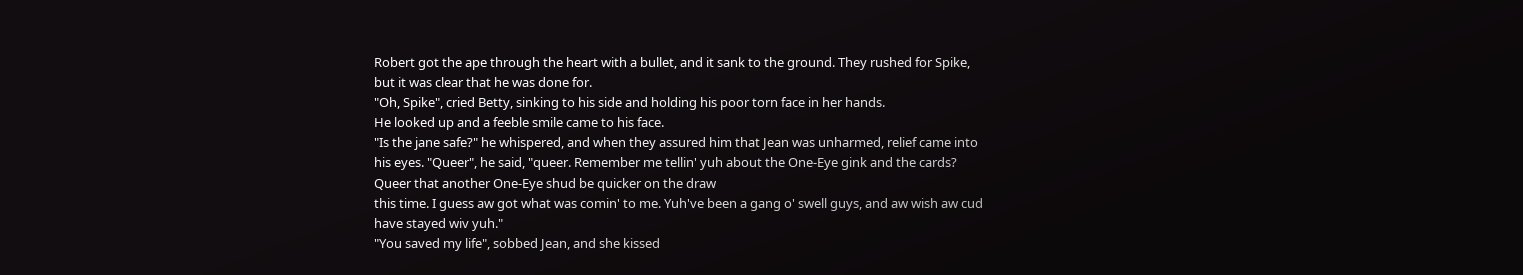Robert got the ape through the heart with a bullet, and it sank to the ground. They rushed for Spike, but it was clear that he was done for.
"Oh, Spike", cried Betty, sinking to his side and holding his poor torn face in her hands.
He looked up and a feeble smile came to his face.
"Is the jane safe?" he whispered, and when they assured him that Jean was unharmed, relief came into his eyes. "Queer", he said, "queer. Remember me tellin' yuh about the One-Eye gink and the cards? Queer that another One-Eye shud be quicker on the draw
this time. I guess aw got what was comin' to me. Yuh've been a gang o' swell guys, and aw wish aw cud have stayed wiv yuh."
"You saved my life", sobbed Jean, and she kissed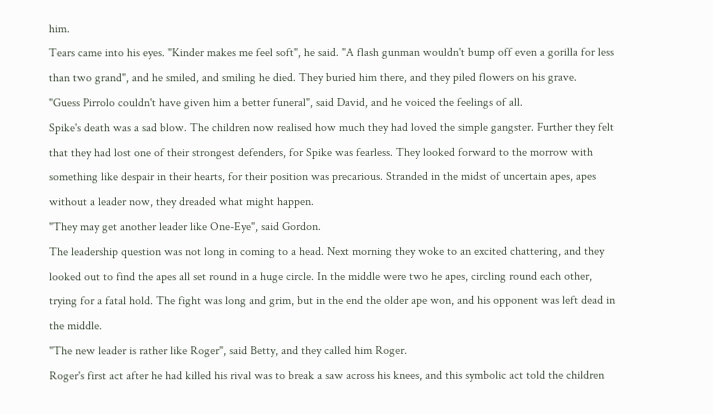him.
Tears came into his eyes. "Kinder makes me feel soft", he said. "A flash gunman wouldn't bump off even a gorilla for less than two grand", and he smiled, and smiling he died. They buried him there, and they piled flowers on his grave.
"Guess Pirrolo couldn't have given him a better funeral", said David, and he voiced the feelings of all.
Spike's death was a sad blow. The children now realised how much they had loved the simple gangster. Further they felt that they had lost one of their strongest defenders, for Spike was fearless. They looked forward to the morrow with something like despair in their hearts, for their position was precarious. Stranded in the midst of uncertain apes, apes without a leader now, they dreaded what might happen.
"They may get another leader like One-Eye", said Gordon.
The leadership question was not long in coming to a head. Next morning they woke to an excited chattering, and they looked out to find the apes all set round in a huge circle. In the middle were two he apes, circling round each other, trying for a fatal hold. The fight was long and grim, but in the end the older ape won, and his opponent was left dead in the middle.
"The new leader is rather like Roger", said Betty, and they called him Roger.
Roger's first act after he had killed his rival was to break a saw across his knees, and this symbolic act told the children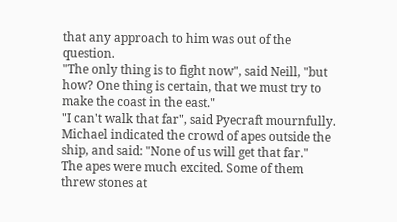that any approach to him was out of the question.
"The only thing is to fight now", said Neill, "but how? One thing is certain, that we must try to make the coast in the east."
"I can't walk that far", said Pyecraft mournfully.
Michael indicated the crowd of apes outside the ship, and said: "None of us will get that far."
The apes were much excited. Some of them threw stones at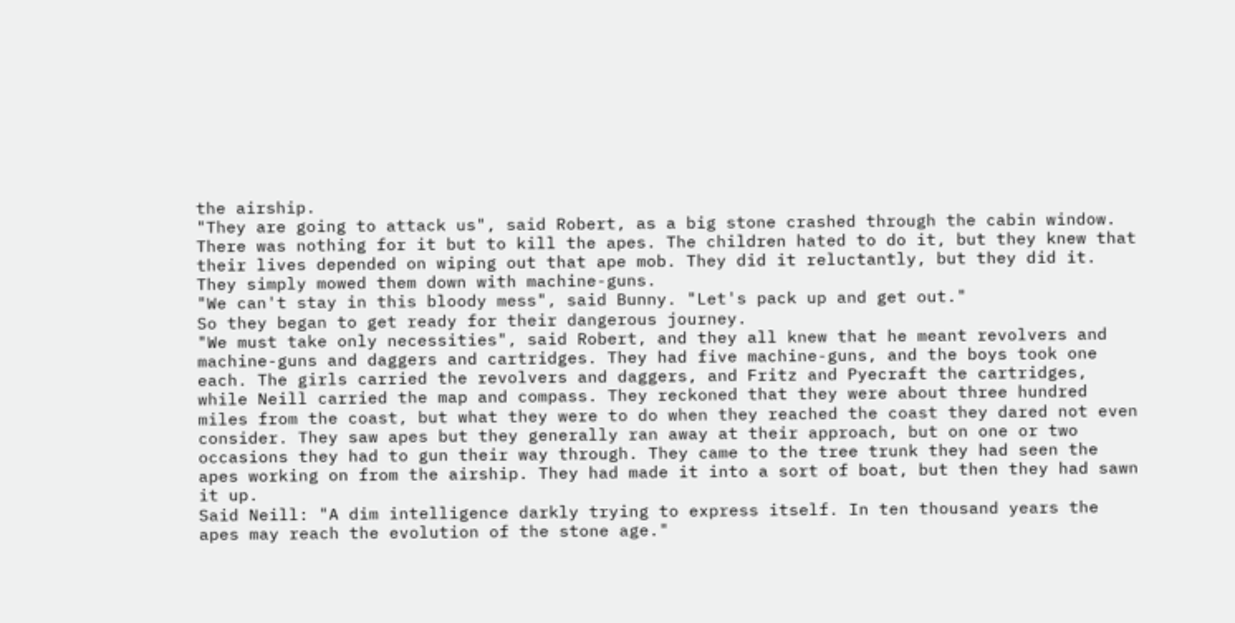the airship.
"They are going to attack us", said Robert, as a big stone crashed through the cabin window.
There was nothing for it but to kill the apes. The children hated to do it, but they knew that their lives depended on wiping out that ape mob. They did it reluctantly, but they did it. They simply mowed them down with machine-guns.
"We can't stay in this bloody mess", said Bunny. "Let's pack up and get out."
So they began to get ready for their dangerous journey.
"We must take only necessities", said Robert, and they all knew that he meant revolvers and machine-guns and daggers and cartridges. They had five machine-guns, and the boys took one each. The girls carried the revolvers and daggers, and Fritz and Pyecraft the cartridges, while Neill carried the map and compass. They reckoned that they were about three hundred miles from the coast, but what they were to do when they reached the coast they dared not even consider. They saw apes but they generally ran away at their approach, but on one or two occasions they had to gun their way through. They came to the tree trunk they had seen the apes working on from the airship. They had made it into a sort of boat, but then they had sawn it up.
Said Neill: "A dim intelligence darkly trying to express itself. In ten thousand years the apes may reach the evolution of the stone age."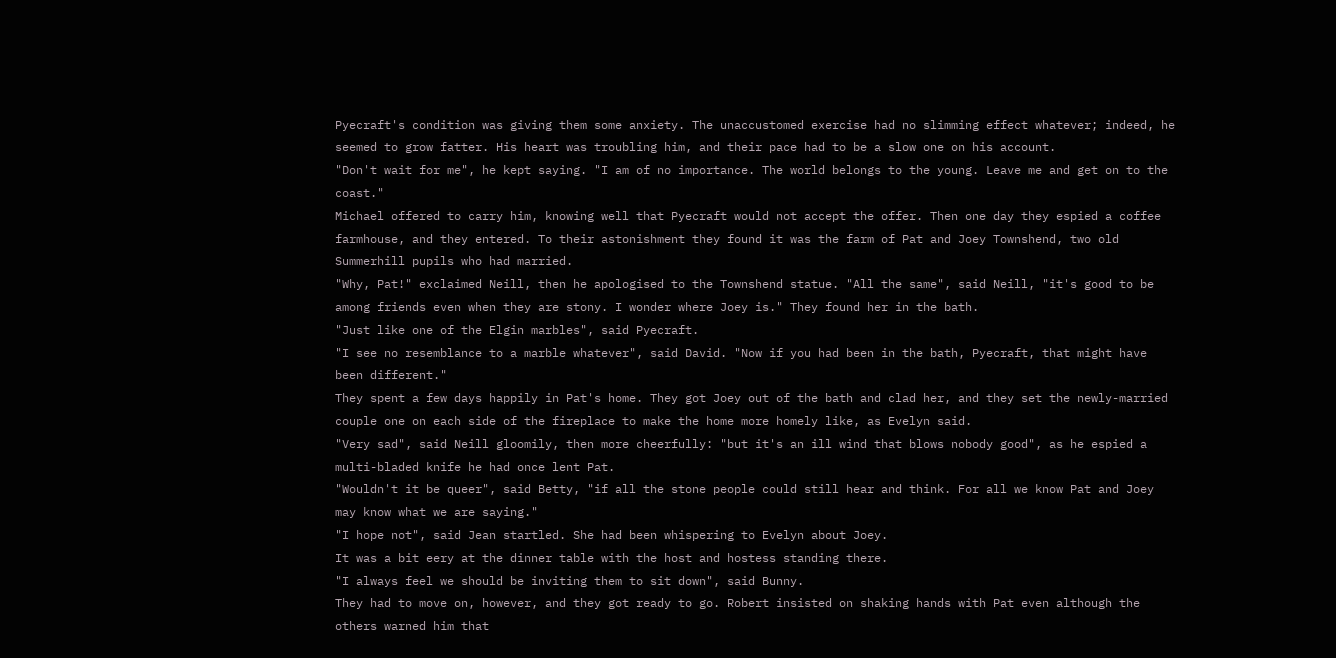Pyecraft's condition was giving them some anxiety. The unaccustomed exercise had no slimming effect whatever; indeed, he seemed to grow fatter. His heart was troubling him, and their pace had to be a slow one on his account.
"Don't wait for me", he kept saying. "I am of no importance. The world belongs to the young. Leave me and get on to the coast."
Michael offered to carry him, knowing well that Pyecraft would not accept the offer. Then one day they espied a coffee farmhouse, and they entered. To their astonishment they found it was the farm of Pat and Joey Townshend, two old Summerhill pupils who had married.
"Why, Pat!" exclaimed Neill, then he apologised to the Townshend statue. "All the same", said Neill, "it's good to be among friends even when they are stony. I wonder where Joey is." They found her in the bath.
"Just like one of the Elgin marbles", said Pyecraft.
"I see no resemblance to a marble whatever", said David. "Now if you had been in the bath, Pyecraft, that might have been different."
They spent a few days happily in Pat's home. They got Joey out of the bath and clad her, and they set the newly-married couple one on each side of the fireplace to make the home more homely like, as Evelyn said.
"Very sad", said Neill gloomily, then more cheerfully: "but it's an ill wind that blows nobody good", as he espied a multi-bladed knife he had once lent Pat.
"Wouldn't it be queer", said Betty, "if all the stone people could still hear and think. For all we know Pat and Joey may know what we are saying."
"I hope not", said Jean startled. She had been whispering to Evelyn about Joey.
It was a bit eery at the dinner table with the host and hostess standing there.
"I always feel we should be inviting them to sit down", said Bunny.
They had to move on, however, and they got ready to go. Robert insisted on shaking hands with Pat even although the others warned him that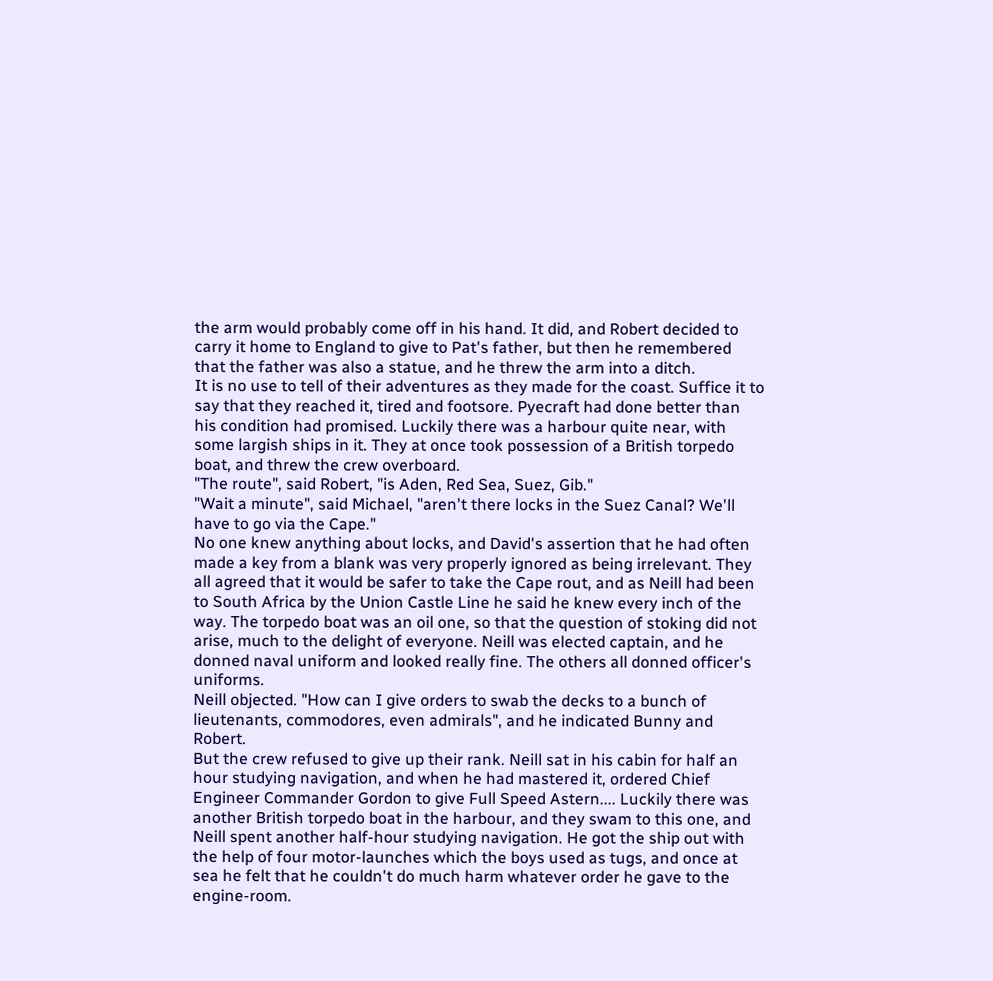the arm would probably come off in his hand. It did, and Robert decided to carry it home to England to give to Pat's father, but then he remembered that the father was also a statue, and he threw the arm into a ditch.
It is no use to tell of their adventures as they made for the coast. Suffice it to say that they reached it, tired and footsore. Pyecraft had done better than his condition had promised. Luckily there was a harbour quite near, with some largish ships in it. They at once took possession of a British torpedo boat, and threw the crew overboard.
"The route", said Robert, "is Aden, Red Sea, Suez, Gib."
"Wait a minute", said Michael, "aren't there locks in the Suez Canal? We'll have to go via the Cape."
No one knew anything about locks, and David's assertion that he had often made a key from a blank was very properly ignored as being irrelevant. They all agreed that it would be safer to take the Cape rout, and as Neill had been to South Africa by the Union Castle Line he said he knew every inch of the way. The torpedo boat was an oil one, so that the question of stoking did not arise, much to the delight of everyone. Neill was elected captain, and he donned naval uniform and looked really fine. The others all donned officer's uniforms.
Neill objected. "How can I give orders to swab the decks to a bunch of lieutenants, commodores, even admirals", and he indicated Bunny and Robert.
But the crew refused to give up their rank. Neill sat in his cabin for half an hour studying navigation, and when he had mastered it, ordered Chief Engineer Commander Gordon to give Full Speed Astern.... Luckily there was another British torpedo boat in the harbour, and they swam to this one, and Neill spent another half-hour studying navigation. He got the ship out with the help of four motor-launches which the boys used as tugs, and once at sea he felt that he couldn't do much harm whatever order he gave to the engine-room.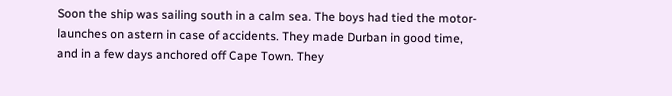Soon the ship was sailing south in a calm sea. The boys had tied the motor-launches on astern in case of accidents. They made Durban in good time, and in a few days anchored off Cape Town. They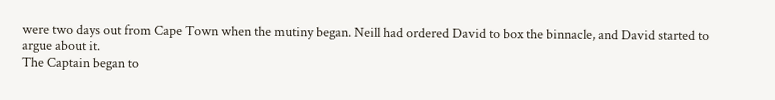were two days out from Cape Town when the mutiny began. Neill had ordered David to box the binnacle, and David started to argue about it.
The Captain began to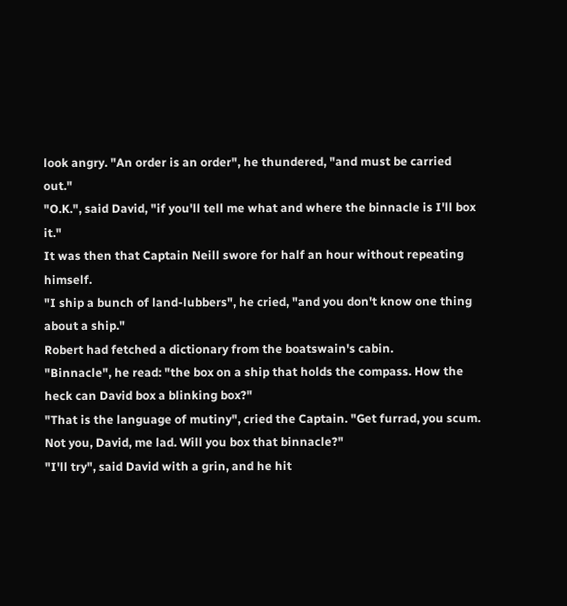look angry. "An order is an order", he thundered, "and must be carried out."
"O.K.", said David, "if you'll tell me what and where the binnacle is I'll box it."
It was then that Captain Neill swore for half an hour without repeating himself.
"I ship a bunch of land-lubbers", he cried, "and you don't know one thing about a ship."
Robert had fetched a dictionary from the boatswain's cabin.
"Binnacle", he read: "the box on a ship that holds the compass. How the heck can David box a blinking box?"
"That is the language of mutiny", cried the Captain. "Get furrad, you scum. Not you, David, me lad. Will you box that binnacle?"
"I'll try", said David with a grin, and he hit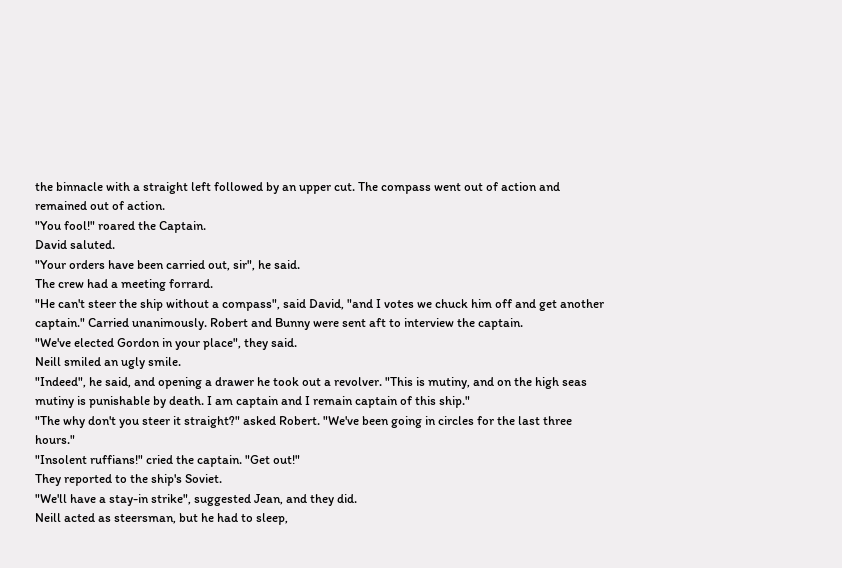the binnacle with a straight left followed by an upper cut. The compass went out of action and remained out of action.
"You fool!" roared the Captain.
David saluted.
"Your orders have been carried out, sir", he said.
The crew had a meeting forrard.
"He can't steer the ship without a compass", said David, "and I votes we chuck him off and get another captain." Carried unanimously. Robert and Bunny were sent aft to interview the captain.
"We've elected Gordon in your place", they said.
Neill smiled an ugly smile.
"Indeed", he said, and opening a drawer he took out a revolver. "This is mutiny, and on the high seas mutiny is punishable by death. I am captain and I remain captain of this ship."
"The why don't you steer it straight?" asked Robert. "We've been going in circles for the last three hours."
"Insolent ruffians!" cried the captain. "Get out!"
They reported to the ship's Soviet.
"We'll have a stay-in strike", suggested Jean, and they did.
Neill acted as steersman, but he had to sleep,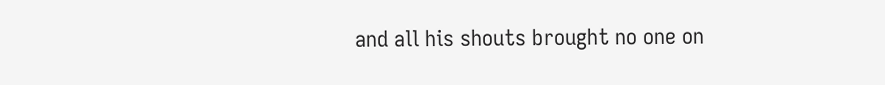and all his shouts brought no one on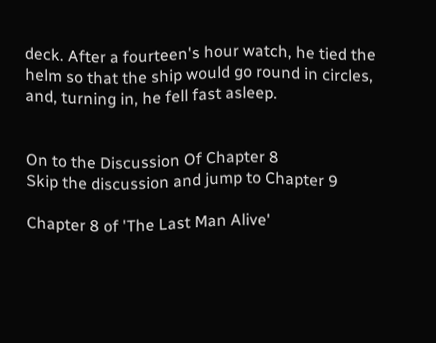deck. After a fourteen's hour watch, he tied the helm so that the ship would go round in circles, and, turning in, he fell fast asleep.


On to the Discussion Of Chapter 8
Skip the discussion and jump to Chapter 9

Chapter 8 of 'The Last Man Alive'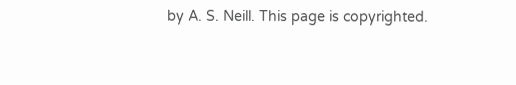by A. S. Neill. This page is copyrighted.